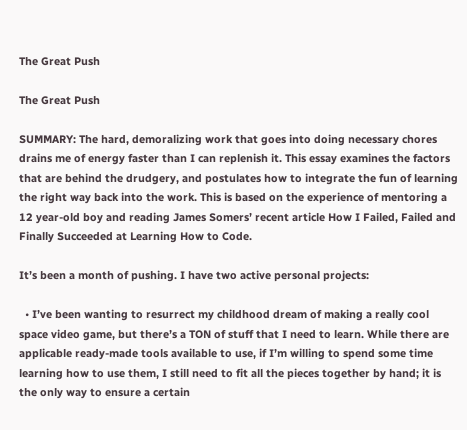The Great Push

The Great Push

SUMMARY: The hard, demoralizing work that goes into doing necessary chores drains me of energy faster than I can replenish it. This essay examines the factors that are behind the drudgery, and postulates how to integrate the fun of learning the right way back into the work. This is based on the experience of mentoring a 12 year-old boy and reading James Somers’ recent article How I Failed, Failed and Finally Succeeded at Learning How to Code.

It’s been a month of pushing. I have two active personal projects:

  • I’ve been wanting to resurrect my childhood dream of making a really cool space video game, but there’s a TON of stuff that I need to learn. While there are applicable ready-made tools available to use, if I’m willing to spend some time learning how to use them, I still need to fit all the pieces together by hand; it is the only way to ensure a certain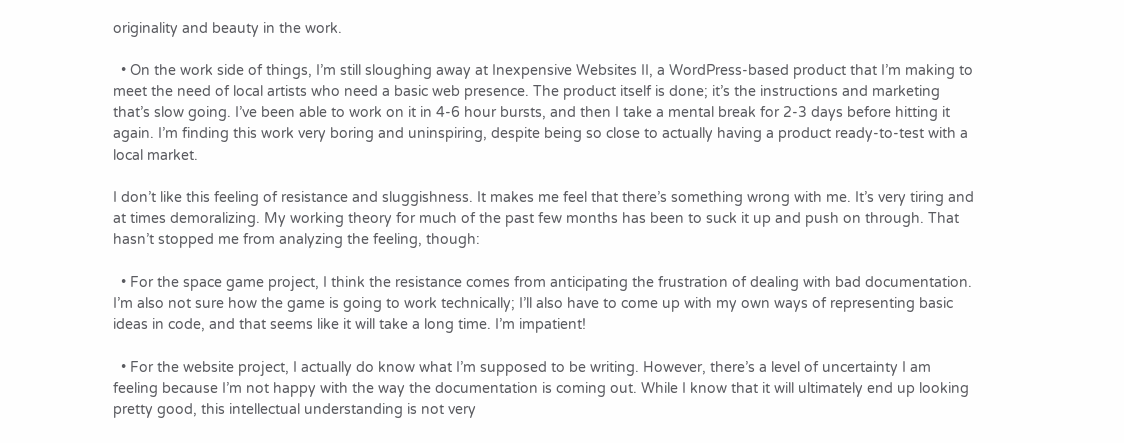originality and beauty in the work.

  • On the work side of things, I’m still sloughing away at Inexpensive Websites II, a WordPress-based product that I’m making to meet the need of local artists who need a basic web presence. The product itself is done; it’s the instructions and marketing that’s slow going. I’ve been able to work on it in 4-6 hour bursts, and then I take a mental break for 2-3 days before hitting it again. I’m finding this work very boring and uninspiring, despite being so close to actually having a product ready-to-test with a local market.

I don’t like this feeling of resistance and sluggishness. It makes me feel that there’s something wrong with me. It’s very tiring and at times demoralizing. My working theory for much of the past few months has been to suck it up and push on through. That hasn’t stopped me from analyzing the feeling, though:

  • For the space game project, I think the resistance comes from anticipating the frustration of dealing with bad documentation. I’m also not sure how the game is going to work technically; I’ll also have to come up with my own ways of representing basic ideas in code, and that seems like it will take a long time. I’m impatient!

  • For the website project, I actually do know what I’m supposed to be writing. However, there’s a level of uncertainty I am feeling because I’m not happy with the way the documentation is coming out. While I know that it will ultimately end up looking pretty good, this intellectual understanding is not very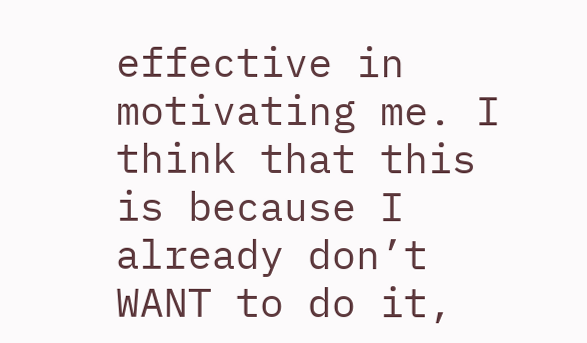effective in motivating me. I think that this is because I already don’t WANT to do it,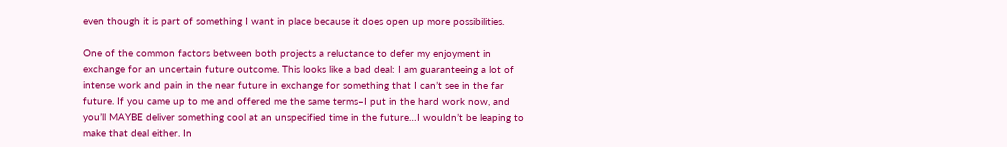even though it is part of something I want in place because it does open up more possibilities.

One of the common factors between both projects a reluctance to defer my enjoyment in exchange for an uncertain future outcome. This looks like a bad deal: I am guaranteeing a lot of intense work and pain in the near future in exchange for something that I can’t see in the far future. If you came up to me and offered me the same terms–I put in the hard work now, and you’ll MAYBE deliver something cool at an unspecified time in the future…I wouldn’t be leaping to make that deal either. In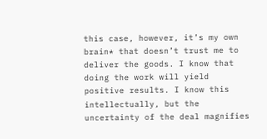this case, however, it’s my own brain* that doesn’t trust me to deliver the goods. I know that doing the work will yield positive results. I know this intellectually, but the uncertainty of the deal magnifies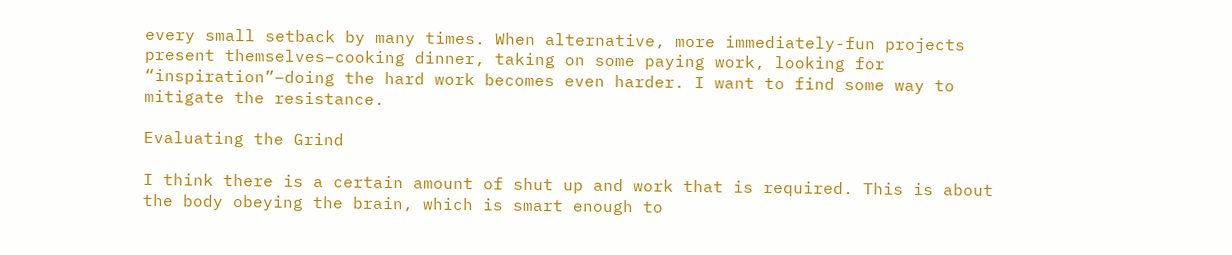every small setback by many times. When alternative, more immediately-fun projects present themselves–cooking dinner, taking on some paying work, looking for “inspiration”–doing the hard work becomes even harder. I want to find some way to mitigate the resistance.

Evaluating the Grind

I think there is a certain amount of shut up and work that is required. This is about the body obeying the brain, which is smart enough to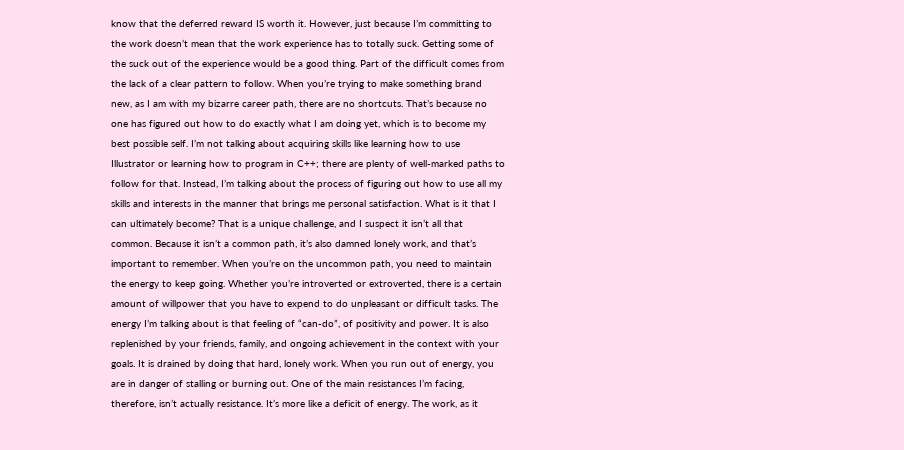know that the deferred reward IS worth it. However, just because I’m committing to the work doesn’t mean that the work experience has to totally suck. Getting some of the suck out of the experience would be a good thing. Part of the difficult comes from the lack of a clear pattern to follow. When you’re trying to make something brand new, as I am with my bizarre career path, there are no shortcuts. That’s because no one has figured out how to do exactly what I am doing yet, which is to become my best possible self. I’m not talking about acquiring skills like learning how to use Illustrator or learning how to program in C++; there are plenty of well-marked paths to follow for that. Instead, I’m talking about the process of figuring out how to use all my skills and interests in the manner that brings me personal satisfaction. What is it that I can ultimately become? That is a unique challenge, and I suspect it isn’t all that common. Because it isn’t a common path, it’s also damned lonely work, and that’s important to remember. When you’re on the uncommon path, you need to maintain the energy to keep going. Whether you’re introverted or extroverted, there is a certain amount of willpower that you have to expend to do unpleasant or difficult tasks. The energy I’m talking about is that feeling of “can-do”, of positivity and power. It is also replenished by your friends, family, and ongoing achievement in the context with your goals. It is drained by doing that hard, lonely work. When you run out of energy, you are in danger of stalling or burning out. One of the main resistances I’m facing, therefore, isn’t actually resistance. It’s more like a deficit of energy. The work, as it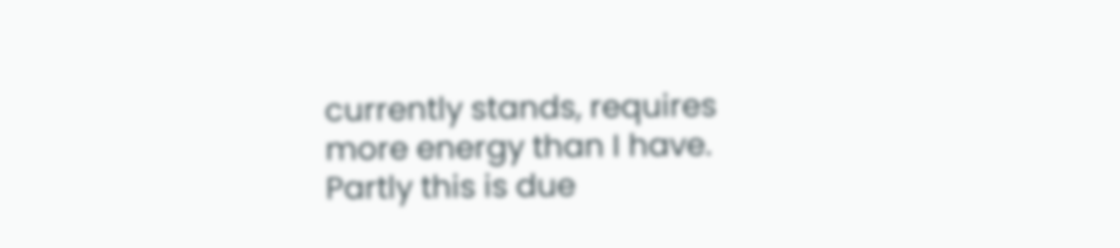currently stands, requires more energy than I have. Partly this is due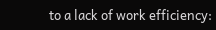to a lack of work efficiency: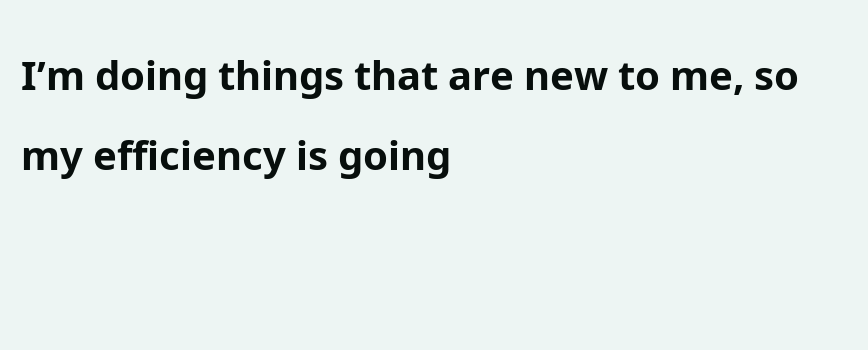I’m doing things that are new to me, so my efficiency is going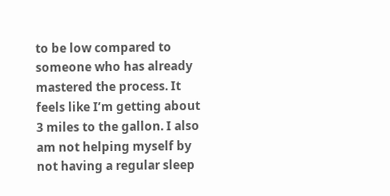to be low compared to someone who has already mastered the process. It feels like I’m getting about 3 miles to the gallon. I also am not helping myself by not having a regular sleep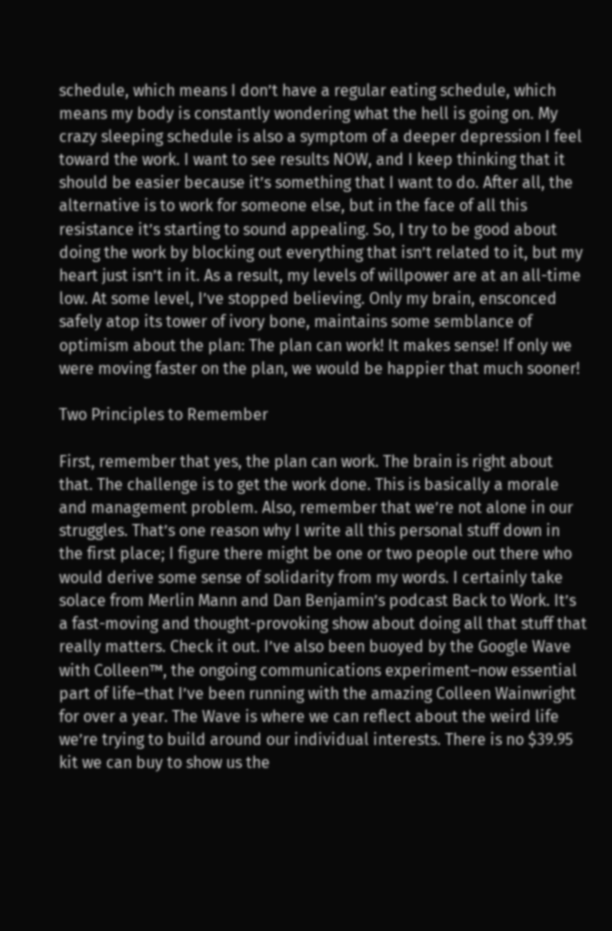schedule, which means I don’t have a regular eating schedule, which means my body is constantly wondering what the hell is going on. My crazy sleeping schedule is also a symptom of a deeper depression I feel toward the work. I want to see results NOW, and I keep thinking that it should be easier because it’s something that I want to do. After all, the alternative is to work for someone else, but in the face of all this resistance it’s starting to sound appealing. So, I try to be good about doing the work by blocking out everything that isn’t related to it, but my heart just isn’t in it. As a result, my levels of willpower are at an all-time low. At some level, I’ve stopped believing. Only my brain, ensconced safely atop its tower of ivory bone, maintains some semblance of optimism about the plan: The plan can work! It makes sense! If only we were moving faster on the plan, we would be happier that much sooner!

Two Principles to Remember

First, remember that yes, the plan can work. The brain is right about that. The challenge is to get the work done. This is basically a morale and management problem. Also, remember that we’re not alone in our struggles. That’s one reason why I write all this personal stuff down in the first place; I figure there might be one or two people out there who would derive some sense of solidarity from my words. I certainly take solace from Merlin Mann and Dan Benjamin’s podcast Back to Work. It’s a fast-moving and thought-provoking show about doing all that stuff that really matters. Check it out. I’ve also been buoyed by the Google Wave with Colleen™, the ongoing communications experiment–now essential part of life–that I’ve been running with the amazing Colleen Wainwright for over a year. The Wave is where we can reflect about the weird life we’re trying to build around our individual interests. There is no $39.95 kit we can buy to show us the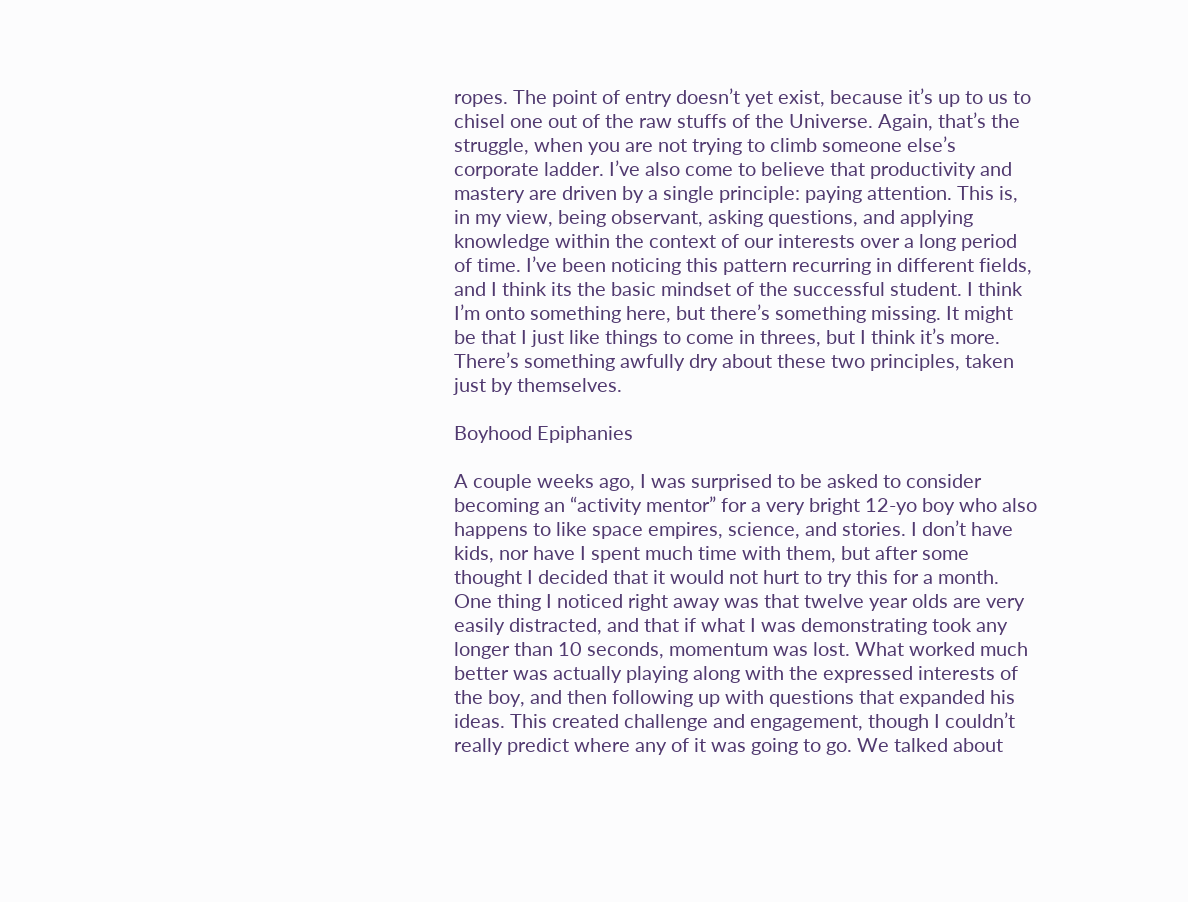ropes. The point of entry doesn’t yet exist, because it’s up to us to chisel one out of the raw stuffs of the Universe. Again, that’s the struggle, when you are not trying to climb someone else’s corporate ladder. I’ve also come to believe that productivity and mastery are driven by a single principle: paying attention. This is, in my view, being observant, asking questions, and applying knowledge within the context of our interests over a long period of time. I’ve been noticing this pattern recurring in different fields, and I think its the basic mindset of the successful student. I think I’m onto something here, but there’s something missing. It might be that I just like things to come in threes, but I think it’s more. There’s something awfully dry about these two principles, taken just by themselves.

Boyhood Epiphanies

A couple weeks ago, I was surprised to be asked to consider becoming an “activity mentor” for a very bright 12-yo boy who also happens to like space empires, science, and stories. I don’t have kids, nor have I spent much time with them, but after some thought I decided that it would not hurt to try this for a month. One thing I noticed right away was that twelve year olds are very easily distracted, and that if what I was demonstrating took any longer than 10 seconds, momentum was lost. What worked much better was actually playing along with the expressed interests of the boy, and then following up with questions that expanded his ideas. This created challenge and engagement, though I couldn’t really predict where any of it was going to go. We talked about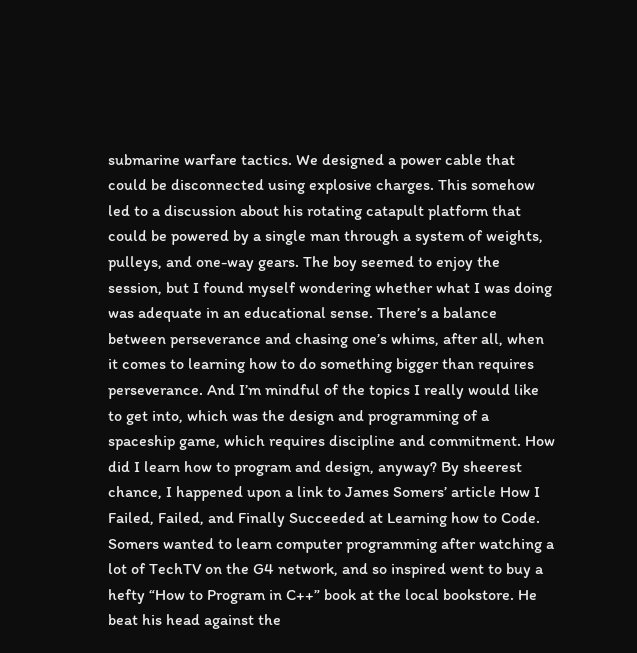submarine warfare tactics. We designed a power cable that could be disconnected using explosive charges. This somehow led to a discussion about his rotating catapult platform that could be powered by a single man through a system of weights, pulleys, and one-way gears. The boy seemed to enjoy the session, but I found myself wondering whether what I was doing was adequate in an educational sense. There’s a balance between perseverance and chasing one’s whims, after all, when it comes to learning how to do something bigger than requires perseverance. And I’m mindful of the topics I really would like to get into, which was the design and programming of a spaceship game, which requires discipline and commitment. How did I learn how to program and design, anyway? By sheerest chance, I happened upon a link to James Somers’ article How I Failed, Failed, and Finally Succeeded at Learning how to Code. Somers wanted to learn computer programming after watching a lot of TechTV on the G4 network, and so inspired went to buy a hefty “How to Program in C++” book at the local bookstore. He beat his head against the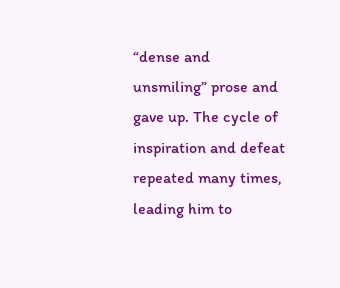“dense and unsmiling” prose and gave up. The cycle of inspiration and defeat repeated many times, leading him to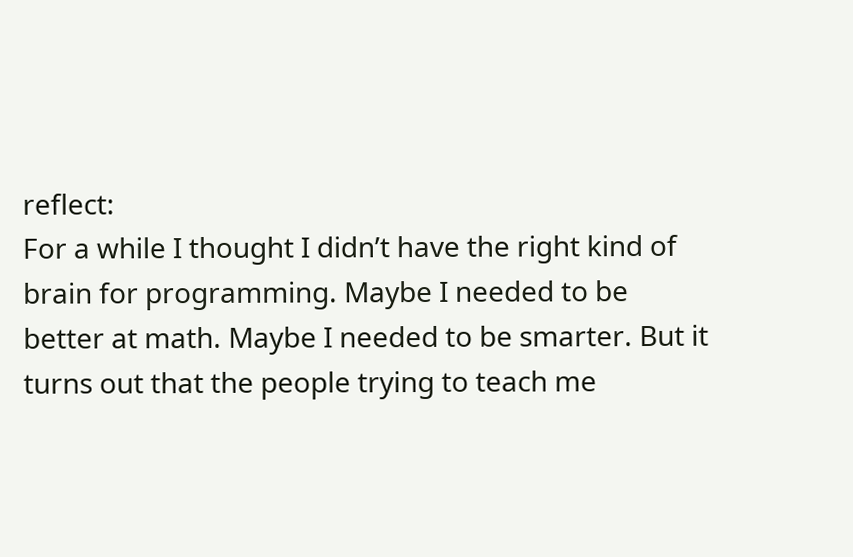reflect:
For a while I thought I didn’t have the right kind of brain for programming. Maybe I needed to be better at math. Maybe I needed to be smarter. But it turns out that the people trying to teach me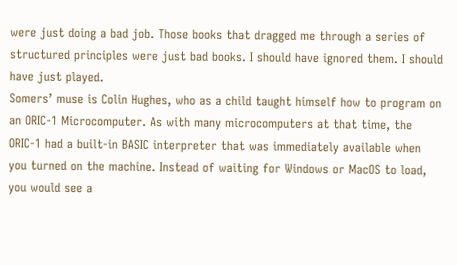were just doing a bad job. Those books that dragged me through a series of structured principles were just bad books. I should have ignored them. I should have just played.
Somers’ muse is Colin Hughes, who as a child taught himself how to program on an ORIC-1 Microcomputer. As with many microcomputers at that time, the ORIC-1 had a built-in BASIC interpreter that was immediately available when you turned on the machine. Instead of waiting for Windows or MacOS to load, you would see a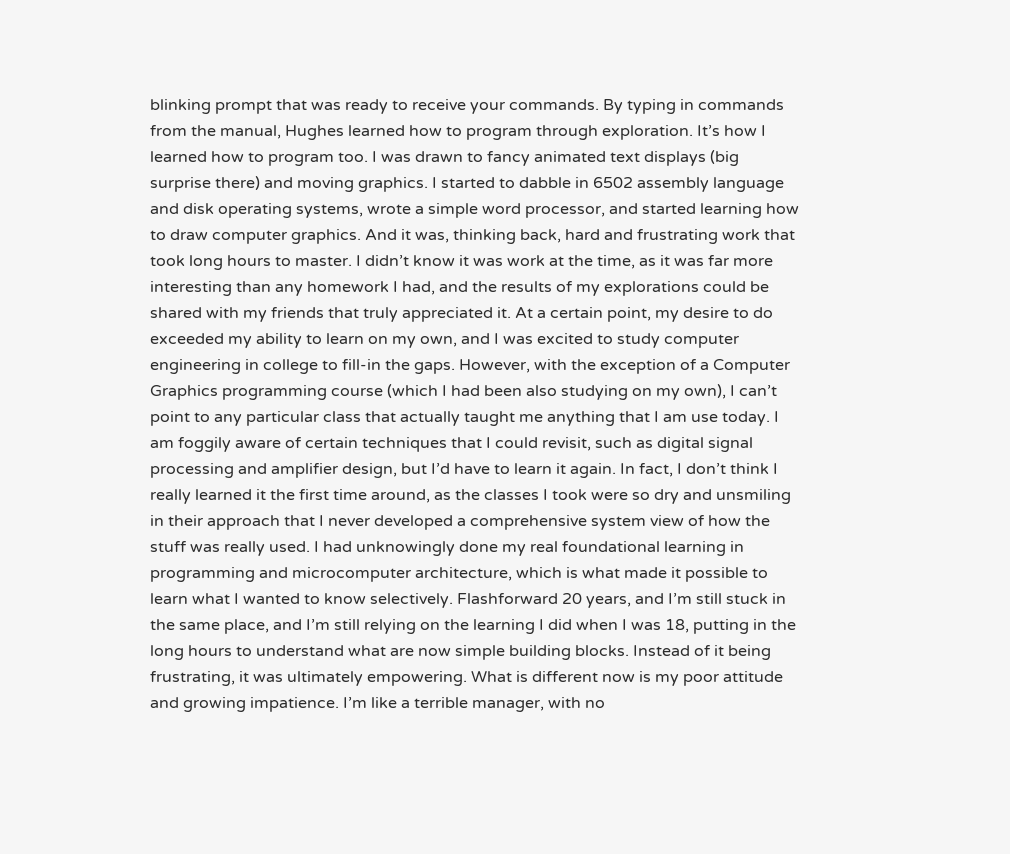blinking prompt that was ready to receive your commands. By typing in commands from the manual, Hughes learned how to program through exploration. It’s how I learned how to program too. I was drawn to fancy animated text displays (big surprise there) and moving graphics. I started to dabble in 6502 assembly language and disk operating systems, wrote a simple word processor, and started learning how to draw computer graphics. And it was, thinking back, hard and frustrating work that took long hours to master. I didn’t know it was work at the time, as it was far more interesting than any homework I had, and the results of my explorations could be shared with my friends that truly appreciated it. At a certain point, my desire to do exceeded my ability to learn on my own, and I was excited to study computer engineering in college to fill-in the gaps. However, with the exception of a Computer Graphics programming course (which I had been also studying on my own), I can’t point to any particular class that actually taught me anything that I am use today. I am foggily aware of certain techniques that I could revisit, such as digital signal processing and amplifier design, but I’d have to learn it again. In fact, I don’t think I really learned it the first time around, as the classes I took were so dry and unsmiling in their approach that I never developed a comprehensive system view of how the stuff was really used. I had unknowingly done my real foundational learning in programming and microcomputer architecture, which is what made it possible to learn what I wanted to know selectively. Flashforward 20 years, and I’m still stuck in the same place, and I’m still relying on the learning I did when I was 18, putting in the long hours to understand what are now simple building blocks. Instead of it being frustrating, it was ultimately empowering. What is different now is my poor attitude and growing impatience. I’m like a terrible manager, with no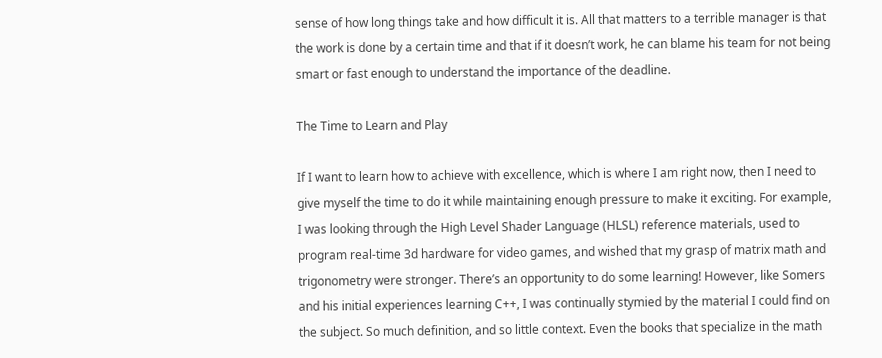sense of how long things take and how difficult it is. All that matters to a terrible manager is that the work is done by a certain time and that if it doesn’t work, he can blame his team for not being smart or fast enough to understand the importance of the deadline.

The Time to Learn and Play

If I want to learn how to achieve with excellence, which is where I am right now, then I need to give myself the time to do it while maintaining enough pressure to make it exciting. For example, I was looking through the High Level Shader Language (HLSL) reference materials, used to program real-time 3d hardware for video games, and wished that my grasp of matrix math and trigonometry were stronger. There’s an opportunity to do some learning! However, like Somers and his initial experiences learning C++, I was continually stymied by the material I could find on the subject. So much definition, and so little context. Even the books that specialize in the math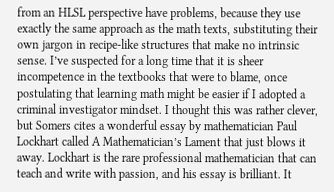from an HLSL perspective have problems, because they use exactly the same approach as the math texts, substituting their own jargon in recipe-like structures that make no intrinsic sense. I’ve suspected for a long time that it is sheer incompetence in the textbooks that were to blame, once postulating that learning math might be easier if I adopted a criminal investigator mindset. I thought this was rather clever, but Somers cites a wonderful essay by mathematician Paul Lockhart called A Mathematician’s Lament that just blows it away. Lockhart is the rare professional mathematician that can teach and write with passion, and his essay is brilliant. It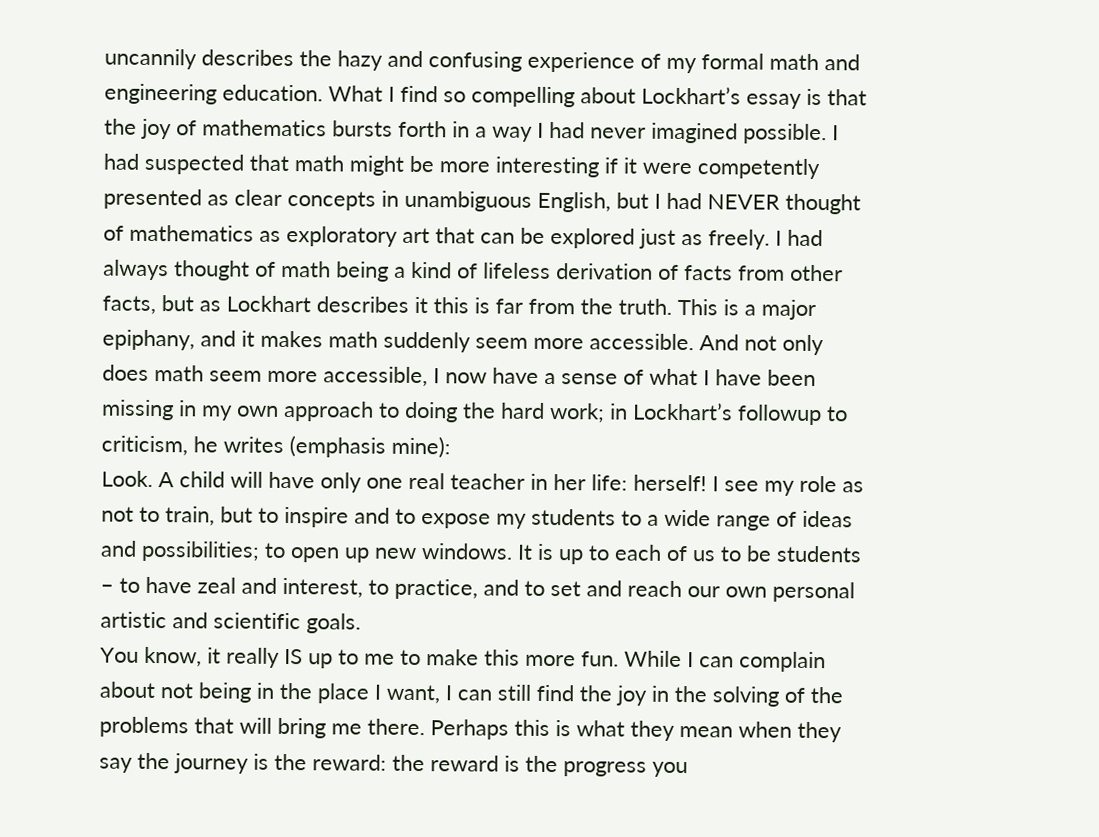uncannily describes the hazy and confusing experience of my formal math and engineering education. What I find so compelling about Lockhart’s essay is that the joy of mathematics bursts forth in a way I had never imagined possible. I had suspected that math might be more interesting if it were competently presented as clear concepts in unambiguous English, but I had NEVER thought of mathematics as exploratory art that can be explored just as freely. I had always thought of math being a kind of lifeless derivation of facts from other facts, but as Lockhart describes it this is far from the truth. This is a major epiphany, and it makes math suddenly seem more accessible. And not only does math seem more accessible, I now have a sense of what I have been missing in my own approach to doing the hard work; in Lockhart’s followup to criticism, he writes (emphasis mine):
Look. A child will have only one real teacher in her life: herself! I see my role as not to train, but to inspire and to expose my students to a wide range of ideas and possibilities; to open up new windows. It is up to each of us to be students – to have zeal and interest, to practice, and to set and reach our own personal artistic and scientific goals.
You know, it really IS up to me to make this more fun. While I can complain about not being in the place I want, I can still find the joy in the solving of the problems that will bring me there. Perhaps this is what they mean when they say the journey is the reward: the reward is the progress you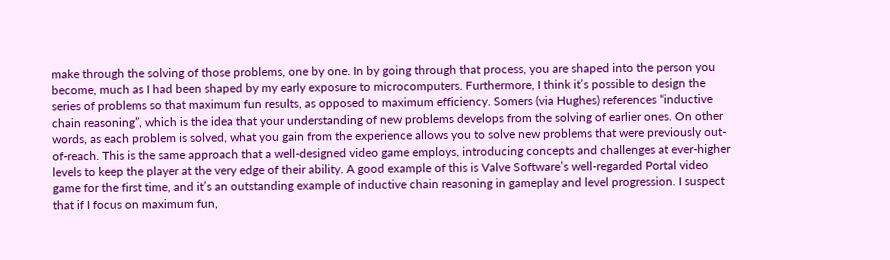make through the solving of those problems, one by one. In by going through that process, you are shaped into the person you become, much as I had been shaped by my early exposure to microcomputers. Furthermore, I think it’s possible to design the series of problems so that maximum fun results, as opposed to maximum efficiency. Somers (via Hughes) references “inductive chain reasoning”, which is the idea that your understanding of new problems develops from the solving of earlier ones. On other words, as each problem is solved, what you gain from the experience allows you to solve new problems that were previously out-of-reach. This is the same approach that a well-designed video game employs, introducing concepts and challenges at ever-higher levels to keep the player at the very edge of their ability. A good example of this is Valve Software’s well-regarded Portal video game for the first time, and it’s an outstanding example of inductive chain reasoning in gameplay and level progression. I suspect that if I focus on maximum fun,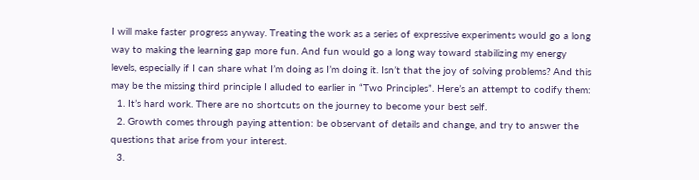I will make faster progress anyway. Treating the work as a series of expressive experiments would go a long way to making the learning gap more fun. And fun would go a long way toward stabilizing my energy levels, especially if I can share what I’m doing as I’m doing it. Isn’t that the joy of solving problems? And this may be the missing third principle I alluded to earlier in “Two Principles”. Here’s an attempt to codify them:
  1. It’s hard work. There are no shortcuts on the journey to become your best self.
  2. Growth comes through paying attention: be observant of details and change, and try to answer the questions that arise from your interest.
  3.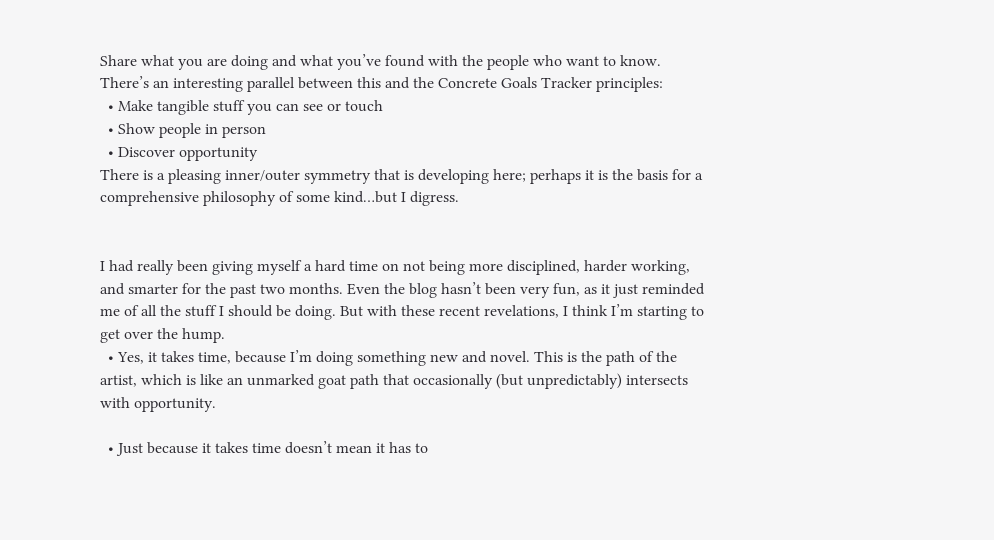Share what you are doing and what you’ve found with the people who want to know.
There’s an interesting parallel between this and the Concrete Goals Tracker principles:
  • Make tangible stuff you can see or touch
  • Show people in person
  • Discover opportunity
There is a pleasing inner/outer symmetry that is developing here; perhaps it is the basis for a comprehensive philosophy of some kind…but I digress.


I had really been giving myself a hard time on not being more disciplined, harder working, and smarter for the past two months. Even the blog hasn’t been very fun, as it just reminded me of all the stuff I should be doing. But with these recent revelations, I think I’m starting to get over the hump.
  • Yes, it takes time, because I’m doing something new and novel. This is the path of the artist, which is like an unmarked goat path that occasionally (but unpredictably) intersects with opportunity.

  • Just because it takes time doesn’t mean it has to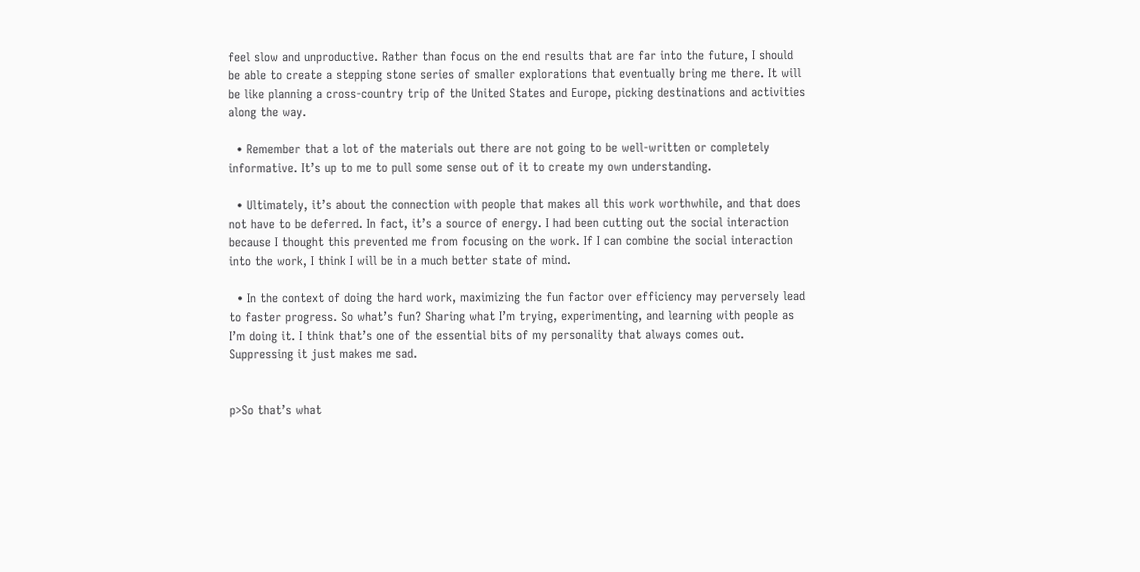feel slow and unproductive. Rather than focus on the end results that are far into the future, I should be able to create a stepping stone series of smaller explorations that eventually bring me there. It will be like planning a cross-country trip of the United States and Europe, picking destinations and activities along the way.

  • Remember that a lot of the materials out there are not going to be well-written or completely informative. It’s up to me to pull some sense out of it to create my own understanding.

  • Ultimately, it’s about the connection with people that makes all this work worthwhile, and that does not have to be deferred. In fact, it’s a source of energy. I had been cutting out the social interaction because I thought this prevented me from focusing on the work. If I can combine the social interaction into the work, I think I will be in a much better state of mind.

  • In the context of doing the hard work, maximizing the fun factor over efficiency may perversely lead to faster progress. So what’s fun? Sharing what I’m trying, experimenting, and learning with people as I’m doing it. I think that’s one of the essential bits of my personality that always comes out. Suppressing it just makes me sad.


p>So that’s what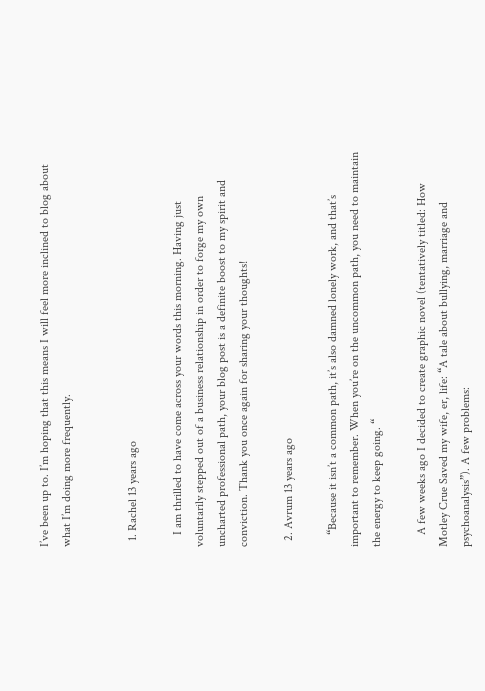I’ve been up to. I’m hoping that this means I will feel more inclined to blog about what I’m doing more frequently.


  1. Rachel 13 years ago

    I am thrilled to have come across your words this morning. Having just voluntarily stepped out of a business relationship in order to forge my own uncharted professional path, your blog post is a definite boost to my spirit and conviction. Thank you once again for sharing your thoughts!

  2. Avrum 13 years ago

    “Because it isn’t a common path, it’s also damned lonely work, and that’s important to remember. When you’re on the uncommon path, you need to maintain the energy to keep going. “

    A few weeks ago I decided to create graphic novel (tentatively titled: How Motley Crue Saved my wife, er, life: “A tale about bullying, marriage and psychoanalysis”). A few problems: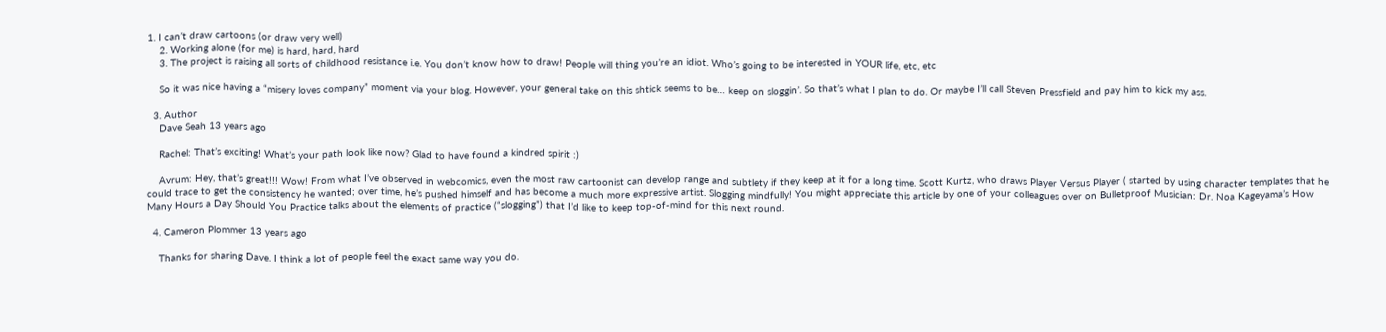1. I can’t draw cartoons (or draw very well)
    2. Working alone (for me) is hard, hard, hard
    3. The project is raising all sorts of childhood resistance i.e. You don’t know how to draw! People will thing you’re an idiot. Who’s going to be interested in YOUR life, etc, etc

    So it was nice having a “misery loves company” moment via your blog. However, your general take on this shtick seems to be… keep on sloggin’. So that’s what I plan to do. Or maybe I’ll call Steven Pressfield and pay him to kick my ass.

  3. Author
    Dave Seah 13 years ago

    Rachel: That’s exciting! What’s your path look like now? Glad to have found a kindred spirit :)

    Avrum: Hey, that’s great!!! Wow! From what I’ve observed in webcomics, even the most raw cartoonist can develop range and subtlety if they keep at it for a long time. Scott Kurtz, who draws Player Versus Player ( started by using character templates that he could trace to get the consistency he wanted; over time, he’s pushed himself and has become a much more expressive artist. Slogging mindfully! You might appreciate this article by one of your colleagues over on Bulletproof Musician: Dr. Noa Kageyama’s How Many Hours a Day Should You Practice talks about the elements of practice (“slogging”) that I’d like to keep top-of-mind for this next round.

  4. Cameron Plommer 13 years ago

    Thanks for sharing Dave. I think a lot of people feel the exact same way you do.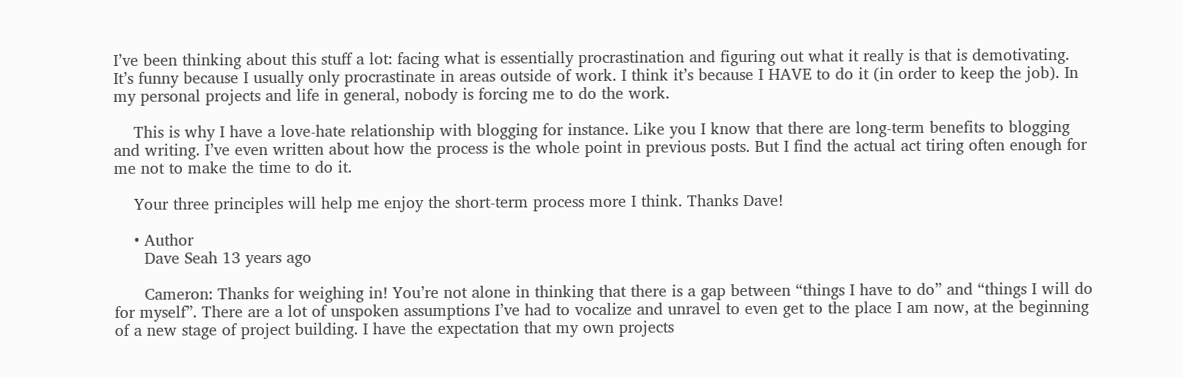I’ve been thinking about this stuff a lot: facing what is essentially procrastination and figuring out what it really is that is demotivating. It’s funny because I usually only procrastinate in areas outside of work. I think it’s because I HAVE to do it (in order to keep the job). In my personal projects and life in general, nobody is forcing me to do the work.

    This is why I have a love-hate relationship with blogging for instance. Like you I know that there are long-term benefits to blogging and writing. I’ve even written about how the process is the whole point in previous posts. But I find the actual act tiring often enough for me not to make the time to do it.

    Your three principles will help me enjoy the short-term process more I think. Thanks Dave!

    • Author
      Dave Seah 13 years ago

      Cameron: Thanks for weighing in! You’re not alone in thinking that there is a gap between “things I have to do” and “things I will do for myself”. There are a lot of unspoken assumptions I’ve had to vocalize and unravel to even get to the place I am now, at the beginning of a new stage of project building. I have the expectation that my own projects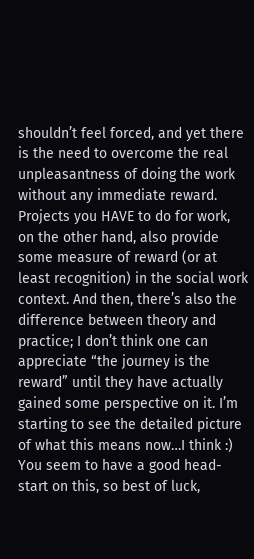shouldn’t feel forced, and yet there is the need to overcome the real unpleasantness of doing the work without any immediate reward. Projects you HAVE to do for work, on the other hand, also provide some measure of reward (or at least recognition) in the social work context. And then, there’s also the difference between theory and practice; I don’t think one can appreciate “the journey is the reward” until they have actually gained some perspective on it. I’m starting to see the detailed picture of what this means now…I think :) You seem to have a good head-start on this, so best of luck,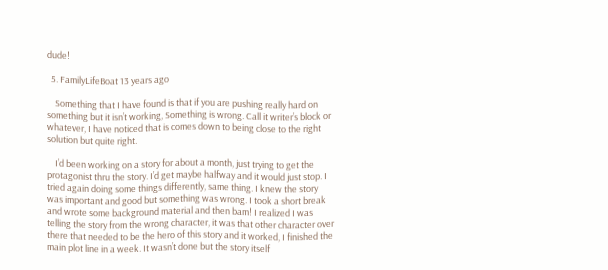dude!

  5. FamilyLifeBoat 13 years ago

    Something that I have found is that if you are pushing really hard on something but it isn’t working, Something is wrong. Call it writer’s block or whatever, I have noticed that is comes down to being close to the right solution but quite right.

    I’d been working on a story for about a month, just trying to get the protagonist thru the story. I’d get maybe halfway and it would just stop. I tried again doing some things differently, same thing. I knew the story was important and good but something was wrong. I took a short break and wrote some background material and then bam! I realized I was telling the story from the wrong character, it was that other character over there that needed to be the hero of this story and it worked, I finished the main plot line in a week. It wasn’t done but the story itself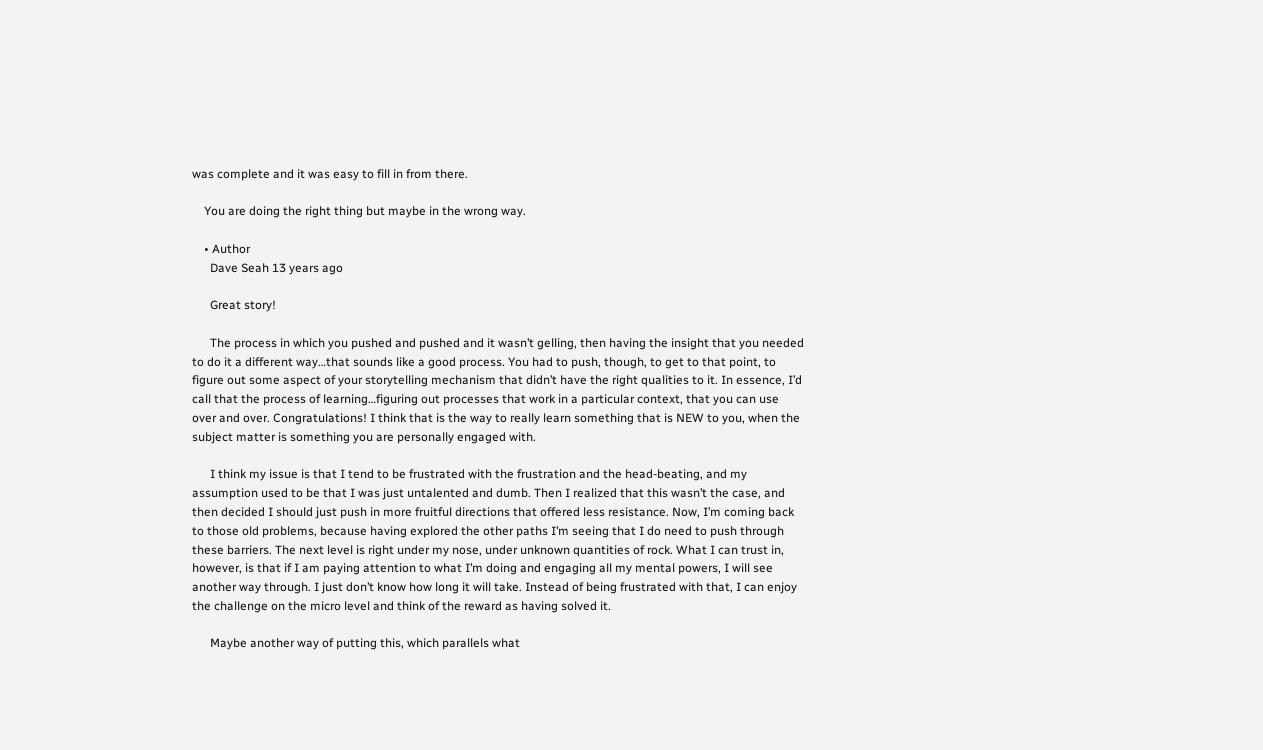was complete and it was easy to fill in from there.

    You are doing the right thing but maybe in the wrong way.

    • Author
      Dave Seah 13 years ago

      Great story!

      The process in which you pushed and pushed and it wasn’t gelling, then having the insight that you needed to do it a different way…that sounds like a good process. You had to push, though, to get to that point, to figure out some aspect of your storytelling mechanism that didn’t have the right qualities to it. In essence, I’d call that the process of learning…figuring out processes that work in a particular context, that you can use over and over. Congratulations! I think that is the way to really learn something that is NEW to you, when the subject matter is something you are personally engaged with.

      I think my issue is that I tend to be frustrated with the frustration and the head-beating, and my assumption used to be that I was just untalented and dumb. Then I realized that this wasn’t the case, and then decided I should just push in more fruitful directions that offered less resistance. Now, I’m coming back to those old problems, because having explored the other paths I’m seeing that I do need to push through these barriers. The next level is right under my nose, under unknown quantities of rock. What I can trust in, however, is that if I am paying attention to what I’m doing and engaging all my mental powers, I will see another way through. I just don’t know how long it will take. Instead of being frustrated with that, I can enjoy the challenge on the micro level and think of the reward as having solved it.

      Maybe another way of putting this, which parallels what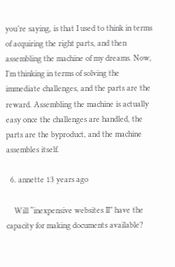you’re saying, is that I used to think in terms of acquiring the right parts, and then assembling the machine of my dreams. Now, I’m thinking in terms of solving the immediate challenges, and the parts are the reward. Assembling the machine is actually easy once the challenges are handled, the parts are the byproduct, and the machine assembles itself.

  6. annette 13 years ago

    Will “inexpensive websites II” have the capacity for making documents available?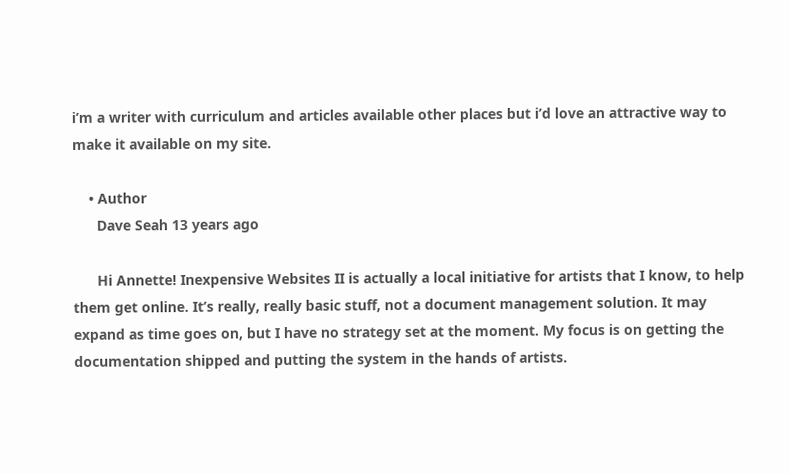i’m a writer with curriculum and articles available other places but i’d love an attractive way to make it available on my site.

    • Author
      Dave Seah 13 years ago

      Hi Annette! Inexpensive Websites II is actually a local initiative for artists that I know, to help them get online. It’s really, really basic stuff, not a document management solution. It may expand as time goes on, but I have no strategy set at the moment. My focus is on getting the documentation shipped and putting the system in the hands of artists.